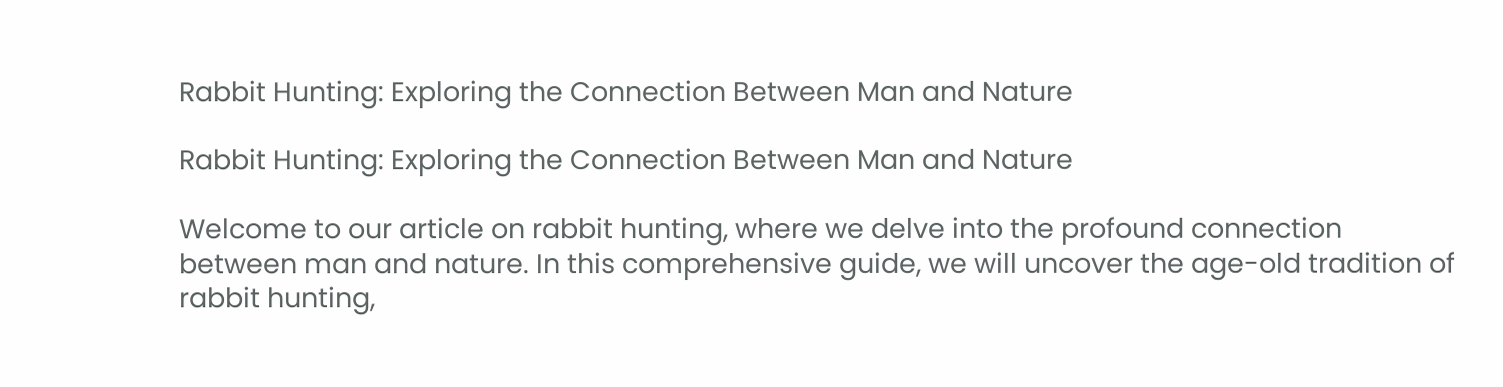Rabbit Hunting: Exploring the Connection Between Man and Nature

Rabbit Hunting: Exploring the Connection Between Man and Nature

Welcome to our article on rabbit hunting, where we delve into the profound connection between man and nature. In this comprehensive guide, we will uncover the age-old tradition of rabbit hunting,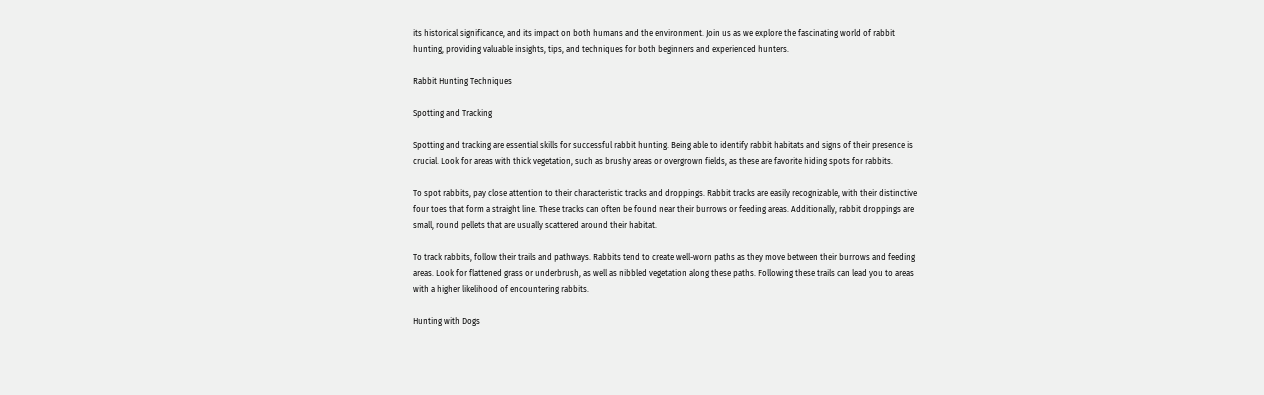its historical significance, and its impact on both humans and the environment. Join us as we explore the fascinating world of rabbit hunting, providing valuable insights, tips, and techniques for both beginners and experienced hunters.

Rabbit Hunting Techniques

Spotting and Tracking

Spotting and tracking are essential skills for successful rabbit hunting. Being able to identify rabbit habitats and signs of their presence is crucial. Look for areas with thick vegetation, such as brushy areas or overgrown fields, as these are favorite hiding spots for rabbits.

To spot rabbits, pay close attention to their characteristic tracks and droppings. Rabbit tracks are easily recognizable, with their distinctive four toes that form a straight line. These tracks can often be found near their burrows or feeding areas. Additionally, rabbit droppings are small, round pellets that are usually scattered around their habitat.

To track rabbits, follow their trails and pathways. Rabbits tend to create well-worn paths as they move between their burrows and feeding areas. Look for flattened grass or underbrush, as well as nibbled vegetation along these paths. Following these trails can lead you to areas with a higher likelihood of encountering rabbits.

Hunting with Dogs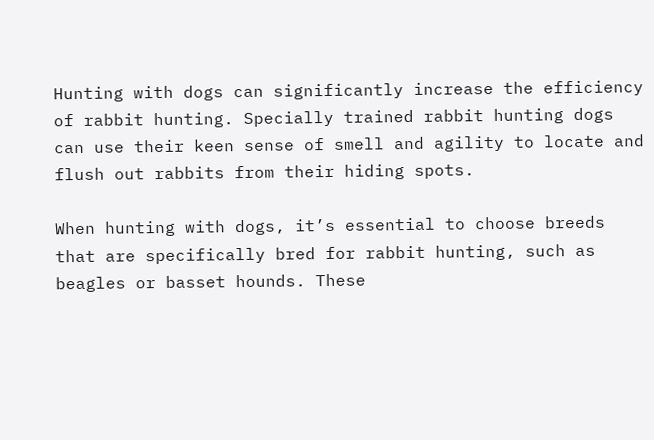Hunting with dogs can significantly increase the efficiency of rabbit hunting. Specially trained rabbit hunting dogs can use their keen sense of smell and agility to locate and flush out rabbits from their hiding spots.

When hunting with dogs, it’s essential to choose breeds that are specifically bred for rabbit hunting, such as beagles or basset hounds. These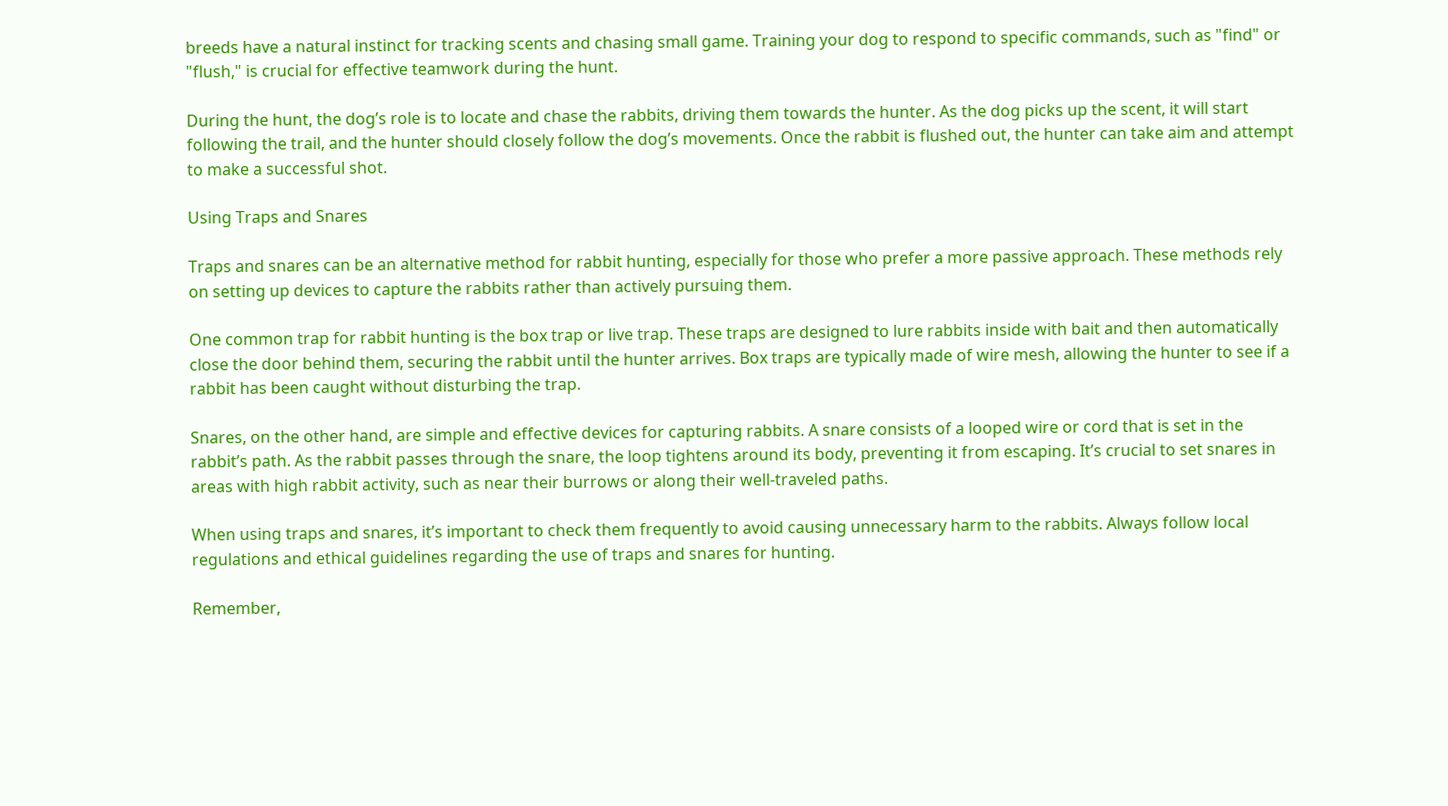breeds have a natural instinct for tracking scents and chasing small game. Training your dog to respond to specific commands, such as "find" or "flush," is crucial for effective teamwork during the hunt.

During the hunt, the dog’s role is to locate and chase the rabbits, driving them towards the hunter. As the dog picks up the scent, it will start following the trail, and the hunter should closely follow the dog’s movements. Once the rabbit is flushed out, the hunter can take aim and attempt to make a successful shot.

Using Traps and Snares

Traps and snares can be an alternative method for rabbit hunting, especially for those who prefer a more passive approach. These methods rely on setting up devices to capture the rabbits rather than actively pursuing them.

One common trap for rabbit hunting is the box trap or live trap. These traps are designed to lure rabbits inside with bait and then automatically close the door behind them, securing the rabbit until the hunter arrives. Box traps are typically made of wire mesh, allowing the hunter to see if a rabbit has been caught without disturbing the trap.

Snares, on the other hand, are simple and effective devices for capturing rabbits. A snare consists of a looped wire or cord that is set in the rabbit’s path. As the rabbit passes through the snare, the loop tightens around its body, preventing it from escaping. It’s crucial to set snares in areas with high rabbit activity, such as near their burrows or along their well-traveled paths.

When using traps and snares, it’s important to check them frequently to avoid causing unnecessary harm to the rabbits. Always follow local regulations and ethical guidelines regarding the use of traps and snares for hunting.

Remember,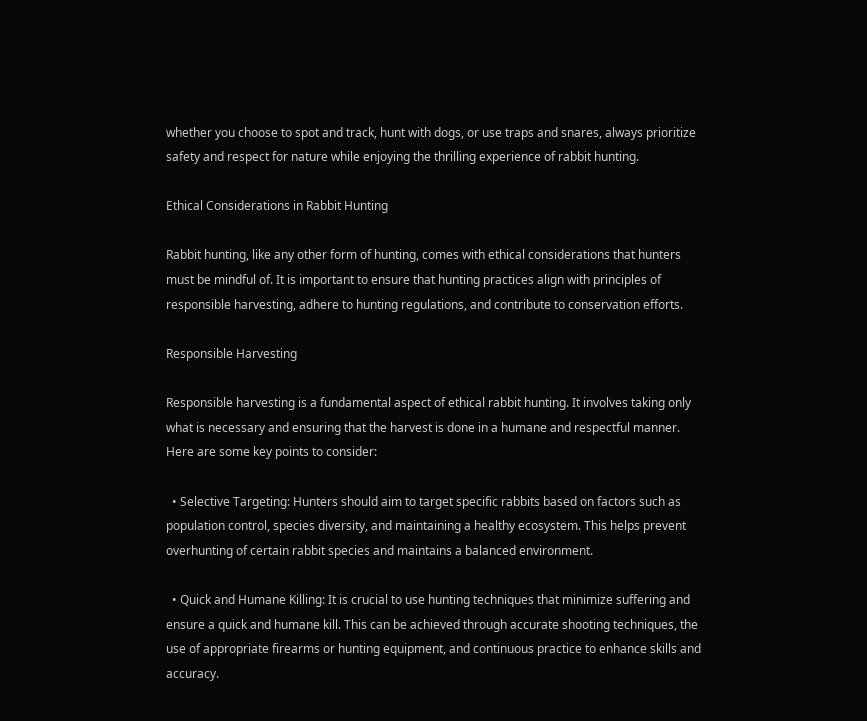whether you choose to spot and track, hunt with dogs, or use traps and snares, always prioritize safety and respect for nature while enjoying the thrilling experience of rabbit hunting.

Ethical Considerations in Rabbit Hunting

Rabbit hunting, like any other form of hunting, comes with ethical considerations that hunters must be mindful of. It is important to ensure that hunting practices align with principles of responsible harvesting, adhere to hunting regulations, and contribute to conservation efforts.

Responsible Harvesting

Responsible harvesting is a fundamental aspect of ethical rabbit hunting. It involves taking only what is necessary and ensuring that the harvest is done in a humane and respectful manner. Here are some key points to consider:

  • Selective Targeting: Hunters should aim to target specific rabbits based on factors such as population control, species diversity, and maintaining a healthy ecosystem. This helps prevent overhunting of certain rabbit species and maintains a balanced environment.

  • Quick and Humane Killing: It is crucial to use hunting techniques that minimize suffering and ensure a quick and humane kill. This can be achieved through accurate shooting techniques, the use of appropriate firearms or hunting equipment, and continuous practice to enhance skills and accuracy.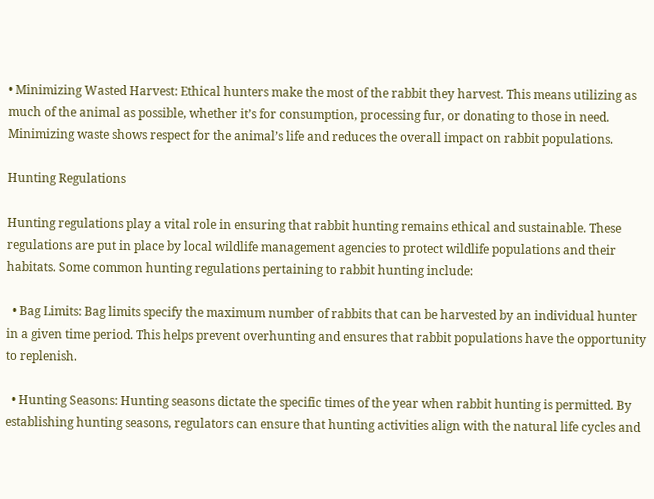• Minimizing Wasted Harvest: Ethical hunters make the most of the rabbit they harvest. This means utilizing as much of the animal as possible, whether it’s for consumption, processing fur, or donating to those in need. Minimizing waste shows respect for the animal’s life and reduces the overall impact on rabbit populations.

Hunting Regulations

Hunting regulations play a vital role in ensuring that rabbit hunting remains ethical and sustainable. These regulations are put in place by local wildlife management agencies to protect wildlife populations and their habitats. Some common hunting regulations pertaining to rabbit hunting include:

  • Bag Limits: Bag limits specify the maximum number of rabbits that can be harvested by an individual hunter in a given time period. This helps prevent overhunting and ensures that rabbit populations have the opportunity to replenish.

  • Hunting Seasons: Hunting seasons dictate the specific times of the year when rabbit hunting is permitted. By establishing hunting seasons, regulators can ensure that hunting activities align with the natural life cycles and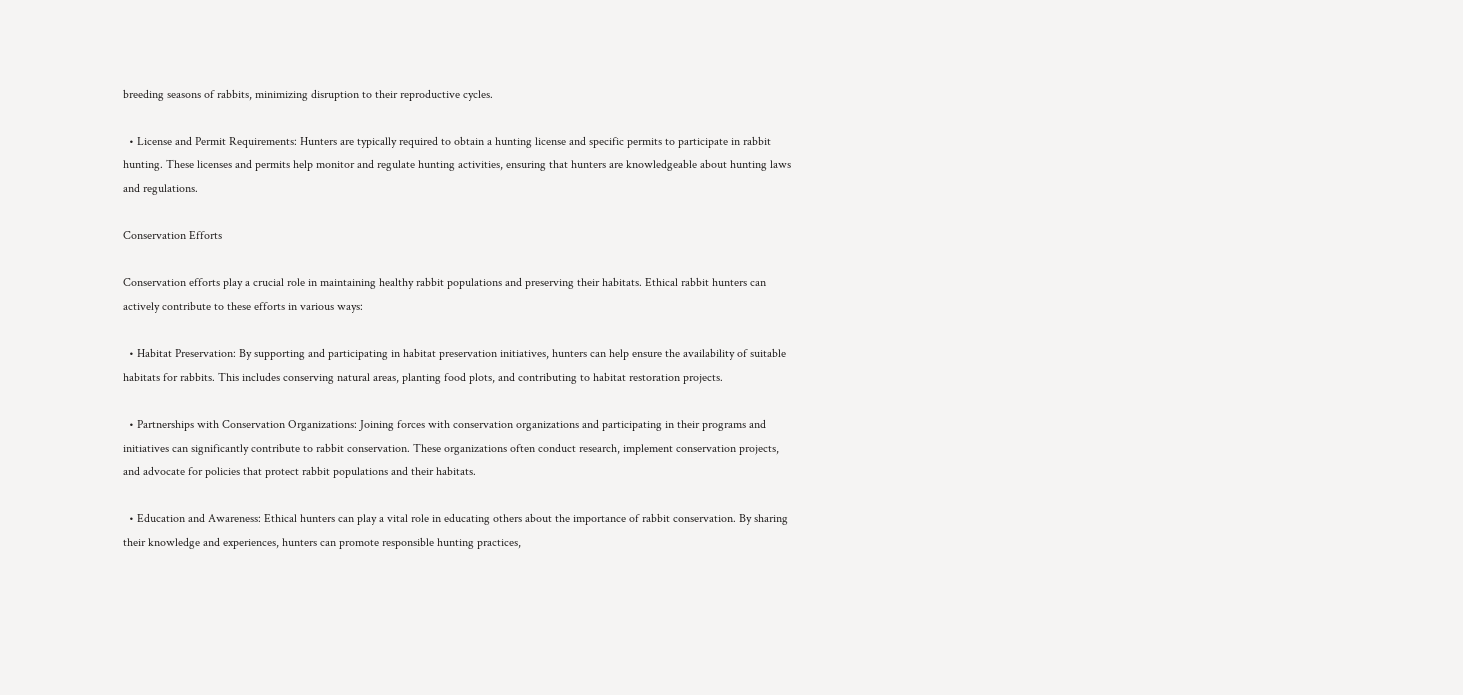breeding seasons of rabbits, minimizing disruption to their reproductive cycles.

  • License and Permit Requirements: Hunters are typically required to obtain a hunting license and specific permits to participate in rabbit hunting. These licenses and permits help monitor and regulate hunting activities, ensuring that hunters are knowledgeable about hunting laws and regulations.

Conservation Efforts

Conservation efforts play a crucial role in maintaining healthy rabbit populations and preserving their habitats. Ethical rabbit hunters can actively contribute to these efforts in various ways:

  • Habitat Preservation: By supporting and participating in habitat preservation initiatives, hunters can help ensure the availability of suitable habitats for rabbits. This includes conserving natural areas, planting food plots, and contributing to habitat restoration projects.

  • Partnerships with Conservation Organizations: Joining forces with conservation organizations and participating in their programs and initiatives can significantly contribute to rabbit conservation. These organizations often conduct research, implement conservation projects, and advocate for policies that protect rabbit populations and their habitats.

  • Education and Awareness: Ethical hunters can play a vital role in educating others about the importance of rabbit conservation. By sharing their knowledge and experiences, hunters can promote responsible hunting practices,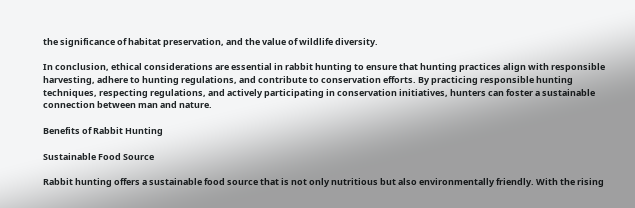the significance of habitat preservation, and the value of wildlife diversity.

In conclusion, ethical considerations are essential in rabbit hunting to ensure that hunting practices align with responsible harvesting, adhere to hunting regulations, and contribute to conservation efforts. By practicing responsible hunting techniques, respecting regulations, and actively participating in conservation initiatives, hunters can foster a sustainable connection between man and nature.

Benefits of Rabbit Hunting

Sustainable Food Source

Rabbit hunting offers a sustainable food source that is not only nutritious but also environmentally friendly. With the rising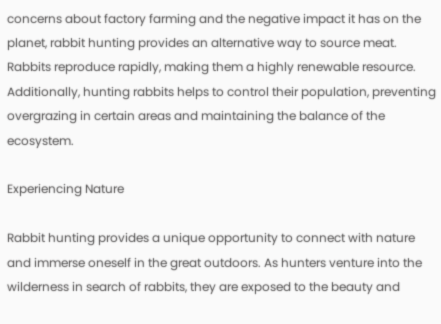concerns about factory farming and the negative impact it has on the planet, rabbit hunting provides an alternative way to source meat. Rabbits reproduce rapidly, making them a highly renewable resource. Additionally, hunting rabbits helps to control their population, preventing overgrazing in certain areas and maintaining the balance of the ecosystem.

Experiencing Nature

Rabbit hunting provides a unique opportunity to connect with nature and immerse oneself in the great outdoors. As hunters venture into the wilderness in search of rabbits, they are exposed to the beauty and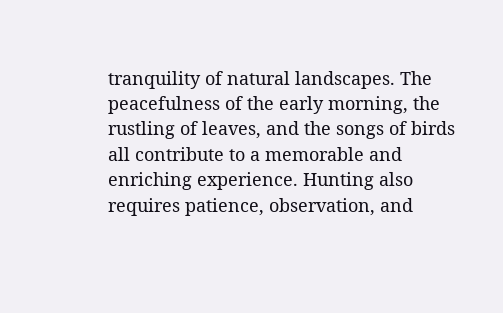tranquility of natural landscapes. The peacefulness of the early morning, the rustling of leaves, and the songs of birds all contribute to a memorable and enriching experience. Hunting also requires patience, observation, and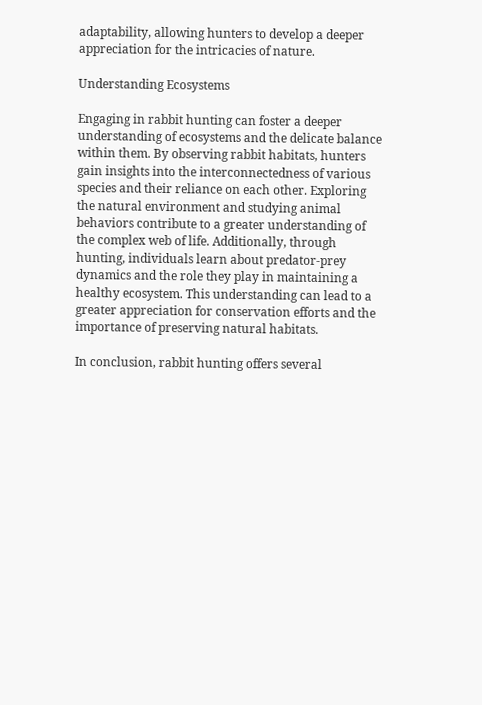adaptability, allowing hunters to develop a deeper appreciation for the intricacies of nature.

Understanding Ecosystems

Engaging in rabbit hunting can foster a deeper understanding of ecosystems and the delicate balance within them. By observing rabbit habitats, hunters gain insights into the interconnectedness of various species and their reliance on each other. Exploring the natural environment and studying animal behaviors contribute to a greater understanding of the complex web of life. Additionally, through hunting, individuals learn about predator-prey dynamics and the role they play in maintaining a healthy ecosystem. This understanding can lead to a greater appreciation for conservation efforts and the importance of preserving natural habitats.

In conclusion, rabbit hunting offers several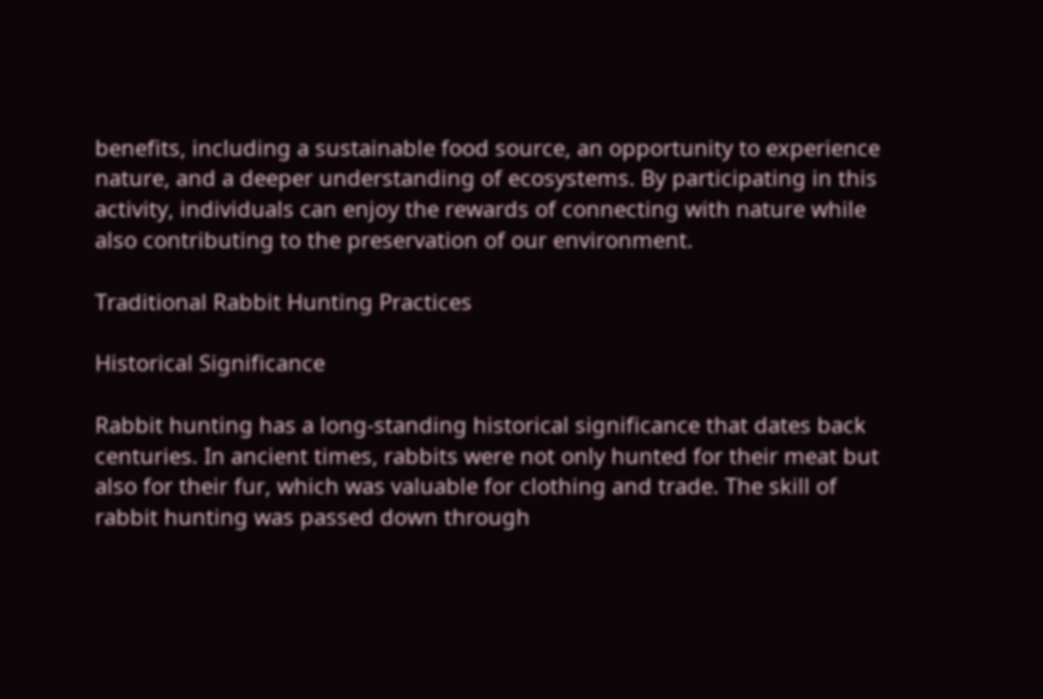benefits, including a sustainable food source, an opportunity to experience nature, and a deeper understanding of ecosystems. By participating in this activity, individuals can enjoy the rewards of connecting with nature while also contributing to the preservation of our environment.

Traditional Rabbit Hunting Practices

Historical Significance

Rabbit hunting has a long-standing historical significance that dates back centuries. In ancient times, rabbits were not only hunted for their meat but also for their fur, which was valuable for clothing and trade. The skill of rabbit hunting was passed down through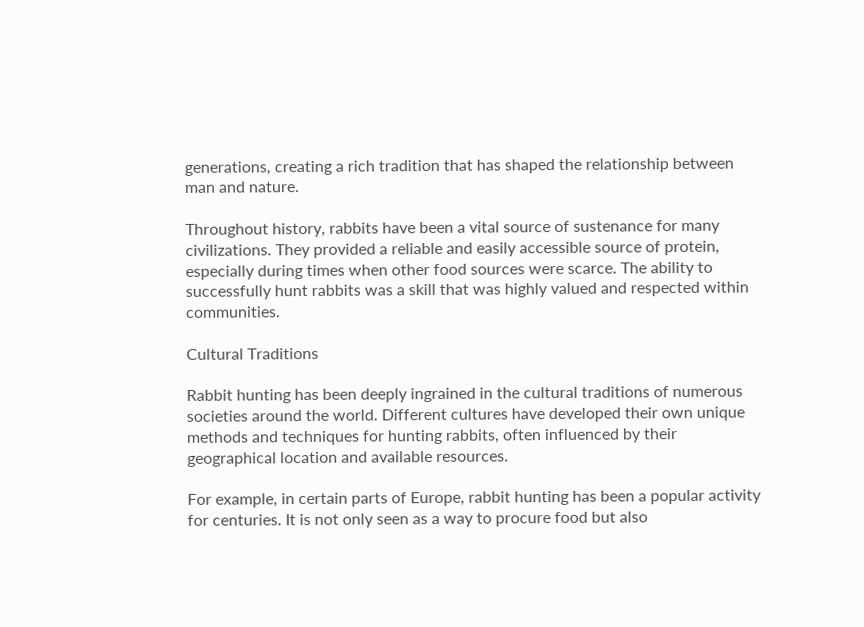generations, creating a rich tradition that has shaped the relationship between man and nature.

Throughout history, rabbits have been a vital source of sustenance for many civilizations. They provided a reliable and easily accessible source of protein, especially during times when other food sources were scarce. The ability to successfully hunt rabbits was a skill that was highly valued and respected within communities.

Cultural Traditions

Rabbit hunting has been deeply ingrained in the cultural traditions of numerous societies around the world. Different cultures have developed their own unique methods and techniques for hunting rabbits, often influenced by their geographical location and available resources.

For example, in certain parts of Europe, rabbit hunting has been a popular activity for centuries. It is not only seen as a way to procure food but also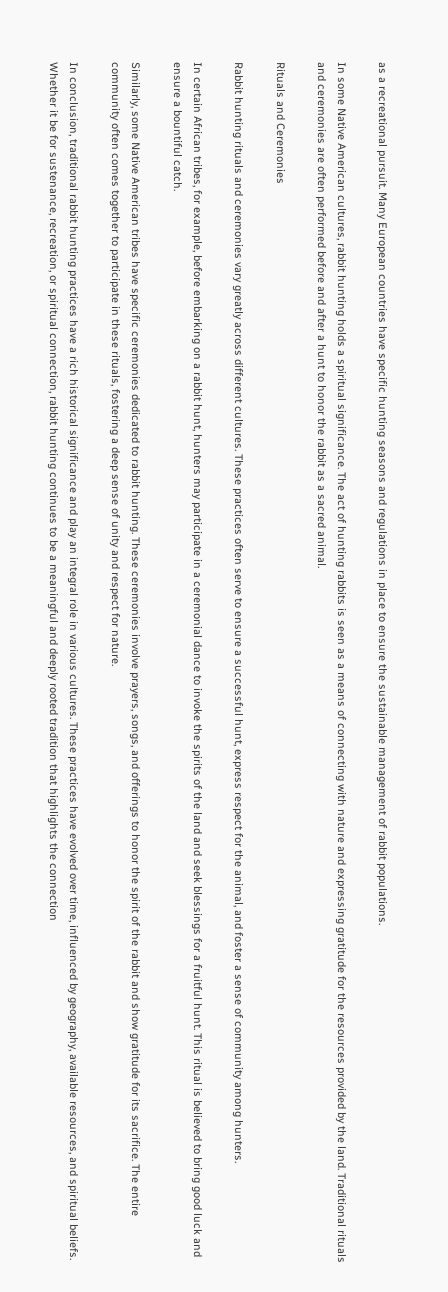as a recreational pursuit. Many European countries have specific hunting seasons and regulations in place to ensure the sustainable management of rabbit populations.

In some Native American cultures, rabbit hunting holds a spiritual significance. The act of hunting rabbits is seen as a means of connecting with nature and expressing gratitude for the resources provided by the land. Traditional rituals and ceremonies are often performed before and after a hunt to honor the rabbit as a sacred animal.

Rituals and Ceremonies

Rabbit hunting rituals and ceremonies vary greatly across different cultures. These practices often serve to ensure a successful hunt, express respect for the animal, and foster a sense of community among hunters.

In certain African tribes, for example, before embarking on a rabbit hunt, hunters may participate in a ceremonial dance to invoke the spirits of the land and seek blessings for a fruitful hunt. This ritual is believed to bring good luck and ensure a bountiful catch.

Similarly, some Native American tribes have specific ceremonies dedicated to rabbit hunting. These ceremonies involve prayers, songs, and offerings to honor the spirit of the rabbit and show gratitude for its sacrifice. The entire community often comes together to participate in these rituals, fostering a deep sense of unity and respect for nature.

In conclusion, traditional rabbit hunting practices have a rich historical significance and play an integral role in various cultures. These practices have evolved over time, influenced by geography, available resources, and spiritual beliefs. Whether it be for sustenance, recreation, or spiritual connection, rabbit hunting continues to be a meaningful and deeply rooted tradition that highlights the connection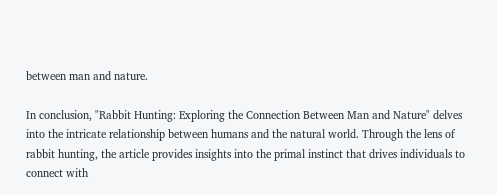between man and nature.

In conclusion, "Rabbit Hunting: Exploring the Connection Between Man and Nature" delves into the intricate relationship between humans and the natural world. Through the lens of rabbit hunting, the article provides insights into the primal instinct that drives individuals to connect with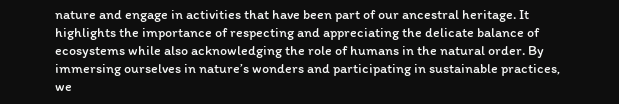nature and engage in activities that have been part of our ancestral heritage. It highlights the importance of respecting and appreciating the delicate balance of ecosystems while also acknowledging the role of humans in the natural order. By immersing ourselves in nature’s wonders and participating in sustainable practices, we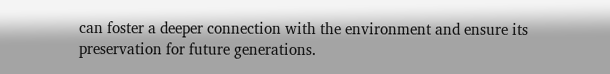can foster a deeper connection with the environment and ensure its preservation for future generations.